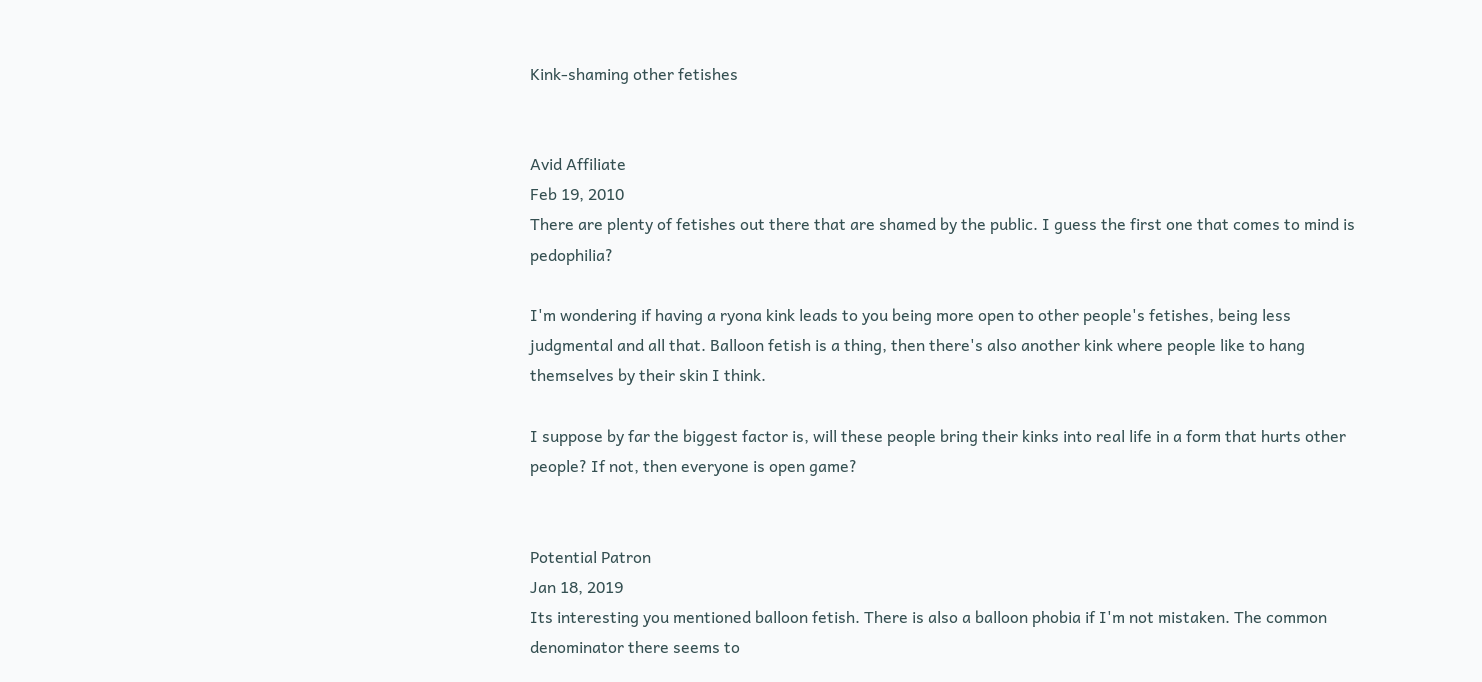Kink-shaming other fetishes


Avid Affiliate
Feb 19, 2010
There are plenty of fetishes out there that are shamed by the public. I guess the first one that comes to mind is pedophilia?

I'm wondering if having a ryona kink leads to you being more open to other people's fetishes, being less judgmental and all that. Balloon fetish is a thing, then there's also another kink where people like to hang themselves by their skin I think.

I suppose by far the biggest factor is, will these people bring their kinks into real life in a form that hurts other people? If not, then everyone is open game?


Potential Patron
Jan 18, 2019
Its interesting you mentioned balloon fetish. There is also a balloon phobia if I'm not mistaken. The common denominator there seems to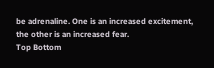be adrenaline. One is an increased excitement, the other is an increased fear.
Top Bottom